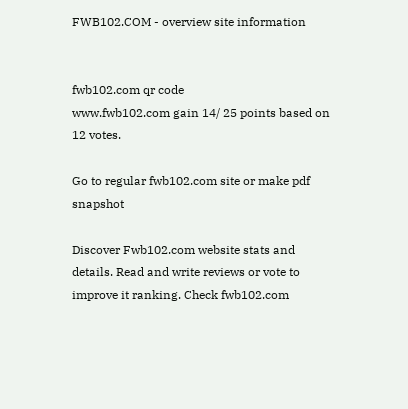FWB102.COM - overview site information


fwb102.com qr code
www.fwb102.com gain 14/ 25 points based on 12 votes.

Go to regular fwb102.com site or make pdf snapshot

Discover Fwb102.com website stats and details. Read and write reviews or vote to improve it ranking. Check fwb102.com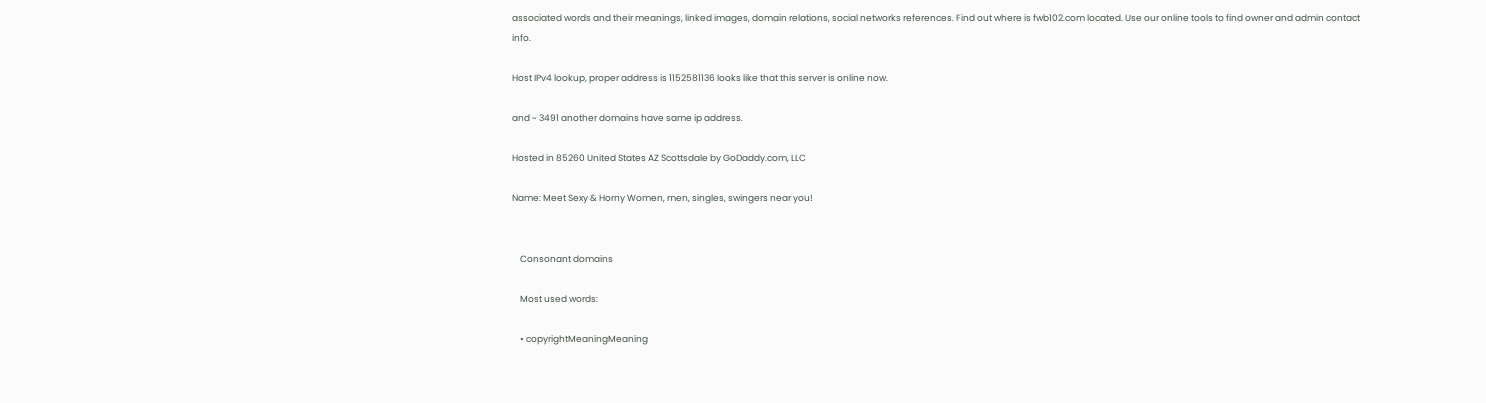associated words and their meanings, linked images, domain relations, social networks references. Find out where is fwb102.com located. Use our online tools to find owner and admin contact info.

Host IPv4 lookup, proper address is 1152581136 looks like that this server is online now.

and ~ 3491 another domains have same ip address.

Hosted in 85260 United States AZ Scottsdale by GoDaddy.com, LLC

Name: Meet Sexy & Horny Women, men, singles, swingers near you!


    Consonant domains

    Most used words:

    • copyrightMeaningMeaning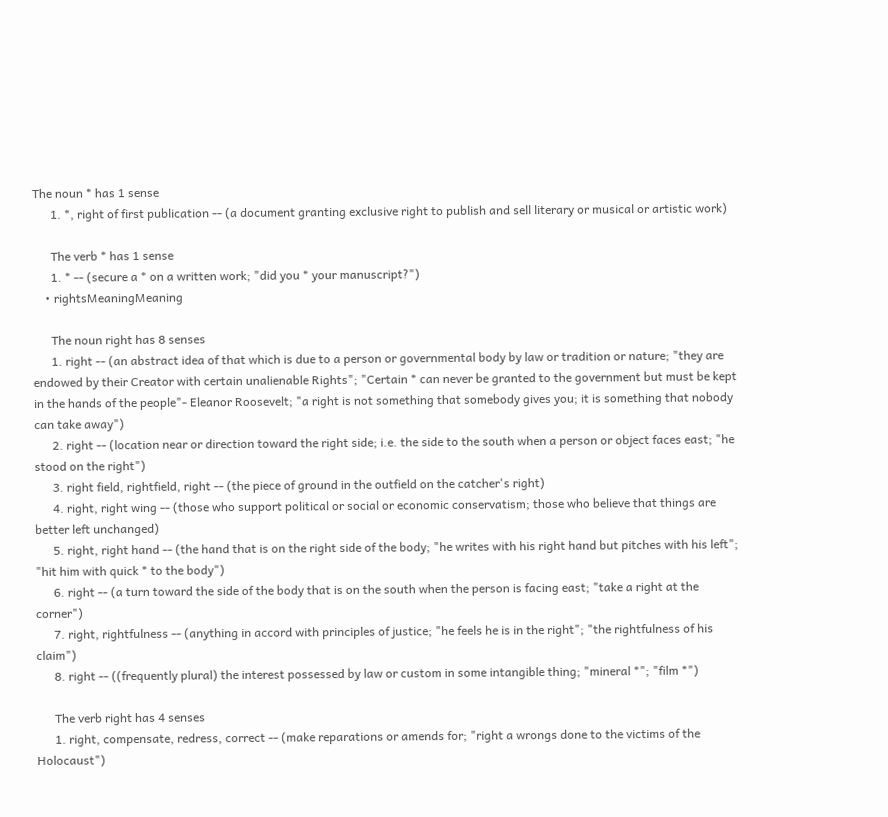The noun * has 1 sense
      1. *, right of first publication -- (a document granting exclusive right to publish and sell literary or musical or artistic work)

      The verb * has 1 sense
      1. * -- (secure a * on a written work; "did you * your manuscript?")
    • rightsMeaningMeaning

      The noun right has 8 senses
      1. right -- (an abstract idea of that which is due to a person or governmental body by law or tradition or nature; "they are endowed by their Creator with certain unalienable Rights"; "Certain * can never be granted to the government but must be kept in the hands of the people"- Eleanor Roosevelt; "a right is not something that somebody gives you; it is something that nobody can take away")
      2. right -- (location near or direction toward the right side; i.e. the side to the south when a person or object faces east; "he stood on the right")
      3. right field, rightfield, right -- (the piece of ground in the outfield on the catcher's right)
      4. right, right wing -- (those who support political or social or economic conservatism; those who believe that things are better left unchanged)
      5. right, right hand -- (the hand that is on the right side of the body; "he writes with his right hand but pitches with his left"; "hit him with quick * to the body")
      6. right -- (a turn toward the side of the body that is on the south when the person is facing east; "take a right at the corner")
      7. right, rightfulness -- (anything in accord with principles of justice; "he feels he is in the right"; "the rightfulness of his claim")
      8. right -- ((frequently plural) the interest possessed by law or custom in some intangible thing; "mineral *"; "film *")

      The verb right has 4 senses
      1. right, compensate, redress, correct -- (make reparations or amends for; "right a wrongs done to the victims of the Holocaust")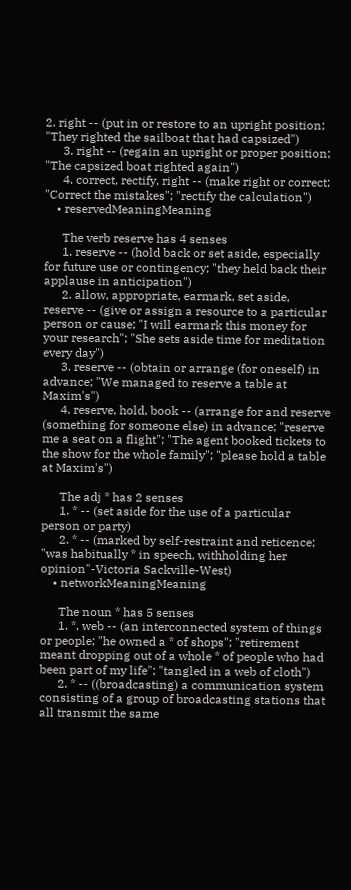2. right -- (put in or restore to an upright position; "They righted the sailboat that had capsized")
      3. right -- (regain an upright or proper position; "The capsized boat righted again")
      4. correct, rectify, right -- (make right or correct; "Correct the mistakes"; "rectify the calculation")
    • reservedMeaningMeaning

      The verb reserve has 4 senses
      1. reserve -- (hold back or set aside, especially for future use or contingency; "they held back their applause in anticipation")
      2. allow, appropriate, earmark, set aside, reserve -- (give or assign a resource to a particular person or cause; "I will earmark this money for your research"; "She sets aside time for meditation every day")
      3. reserve -- (obtain or arrange (for oneself) in advance; "We managed to reserve a table at Maxim's")
      4. reserve, hold, book -- (arrange for and reserve (something for someone else) in advance; "reserve me a seat on a flight"; "The agent booked tickets to the show for the whole family"; "please hold a table at Maxim's")

      The adj * has 2 senses
      1. * -- (set aside for the use of a particular person or party)
      2. * -- (marked by self-restraint and reticence; "was habitually * in speech, withholding her opinion"-Victoria Sackville-West)
    • networkMeaningMeaning

      The noun * has 5 senses
      1. *, web -- (an interconnected system of things or people; "he owned a * of shops"; "retirement meant dropping out of a whole * of people who had been part of my life"; "tangled in a web of cloth")
      2. * -- ((broadcasting) a communication system consisting of a group of broadcasting stations that all transmit the same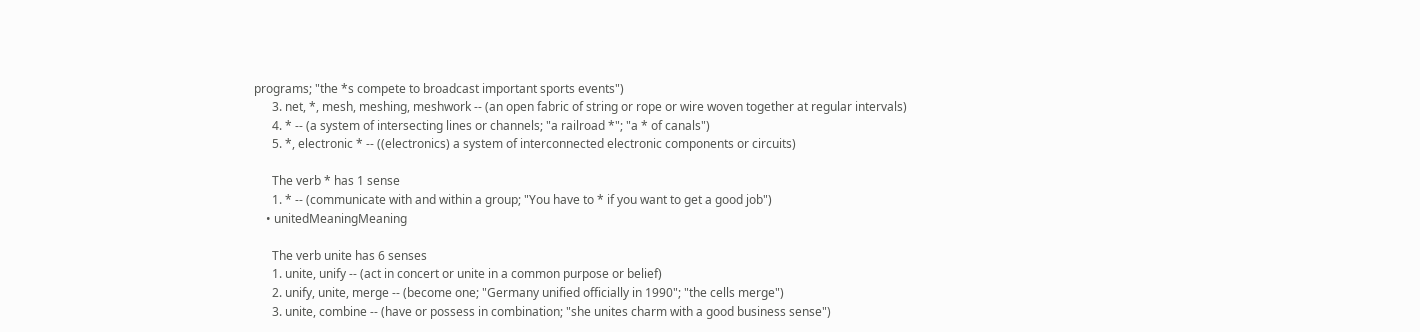programs; "the *s compete to broadcast important sports events")
      3. net, *, mesh, meshing, meshwork -- (an open fabric of string or rope or wire woven together at regular intervals)
      4. * -- (a system of intersecting lines or channels; "a railroad *"; "a * of canals")
      5. *, electronic * -- ((electronics) a system of interconnected electronic components or circuits)

      The verb * has 1 sense
      1. * -- (communicate with and within a group; "You have to * if you want to get a good job")
    • unitedMeaningMeaning

      The verb unite has 6 senses
      1. unite, unify -- (act in concert or unite in a common purpose or belief)
      2. unify, unite, merge -- (become one; "Germany unified officially in 1990"; "the cells merge")
      3. unite, combine -- (have or possess in combination; "she unites charm with a good business sense")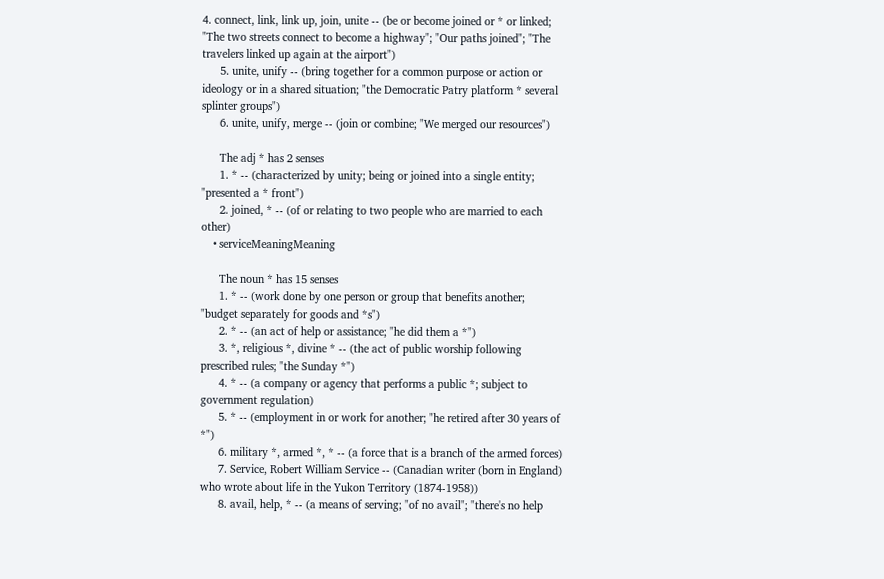4. connect, link, link up, join, unite -- (be or become joined or * or linked; "The two streets connect to become a highway"; "Our paths joined"; "The travelers linked up again at the airport")
      5. unite, unify -- (bring together for a common purpose or action or ideology or in a shared situation; "the Democratic Patry platform * several splinter groups")
      6. unite, unify, merge -- (join or combine; "We merged our resources")

      The adj * has 2 senses
      1. * -- (characterized by unity; being or joined into a single entity; "presented a * front")
      2. joined, * -- (of or relating to two people who are married to each other)
    • serviceMeaningMeaning

      The noun * has 15 senses
      1. * -- (work done by one person or group that benefits another; "budget separately for goods and *s")
      2. * -- (an act of help or assistance; "he did them a *")
      3. *, religious *, divine * -- (the act of public worship following prescribed rules; "the Sunday *")
      4. * -- (a company or agency that performs a public *; subject to government regulation)
      5. * -- (employment in or work for another; "he retired after 30 years of *")
      6. military *, armed *, * -- (a force that is a branch of the armed forces)
      7. Service, Robert William Service -- (Canadian writer (born in England) who wrote about life in the Yukon Territory (1874-1958))
      8. avail, help, * -- (a means of serving; "of no avail"; "there's no help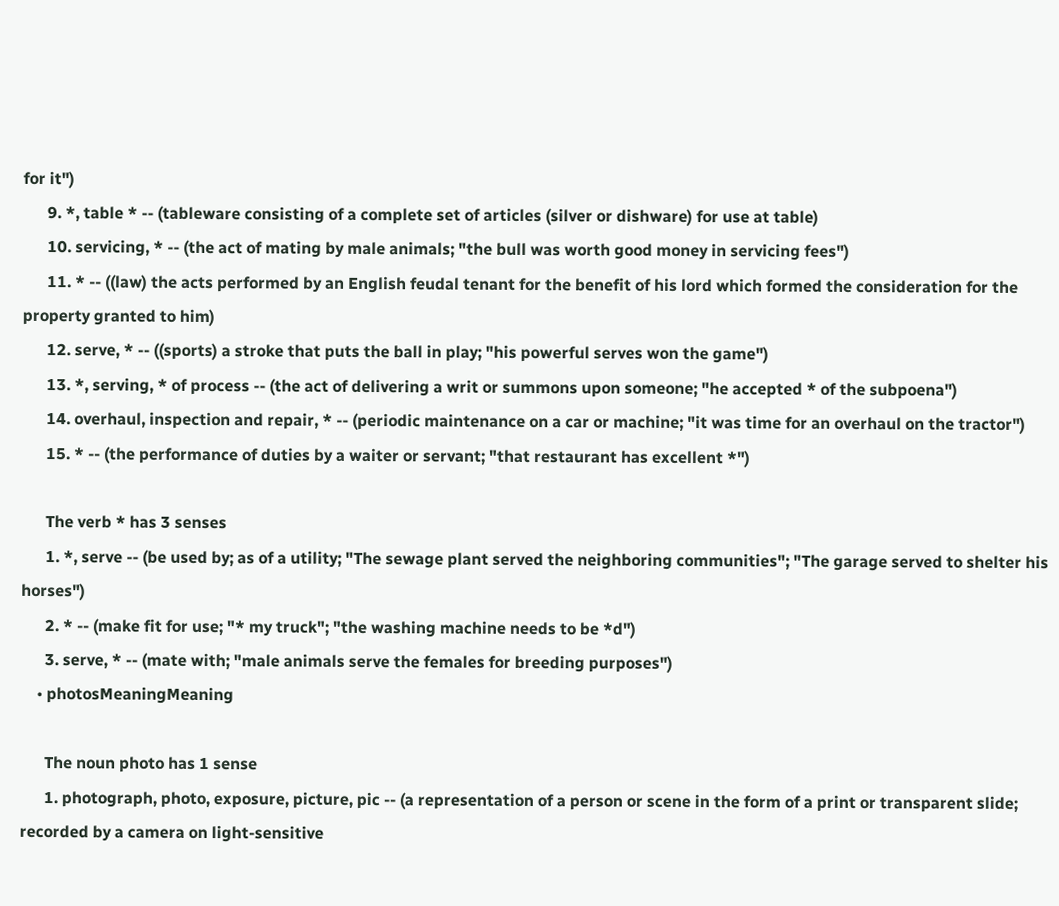for it")
      9. *, table * -- (tableware consisting of a complete set of articles (silver or dishware) for use at table)
      10. servicing, * -- (the act of mating by male animals; "the bull was worth good money in servicing fees")
      11. * -- ((law) the acts performed by an English feudal tenant for the benefit of his lord which formed the consideration for the property granted to him)
      12. serve, * -- ((sports) a stroke that puts the ball in play; "his powerful serves won the game")
      13. *, serving, * of process -- (the act of delivering a writ or summons upon someone; "he accepted * of the subpoena")
      14. overhaul, inspection and repair, * -- (periodic maintenance on a car or machine; "it was time for an overhaul on the tractor")
      15. * -- (the performance of duties by a waiter or servant; "that restaurant has excellent *")

      The verb * has 3 senses
      1. *, serve -- (be used by; as of a utility; "The sewage plant served the neighboring communities"; "The garage served to shelter his horses")
      2. * -- (make fit for use; "* my truck"; "the washing machine needs to be *d")
      3. serve, * -- (mate with; "male animals serve the females for breeding purposes")
    • photosMeaningMeaning

      The noun photo has 1 sense
      1. photograph, photo, exposure, picture, pic -- (a representation of a person or scene in the form of a print or transparent slide; recorded by a camera on light-sensitive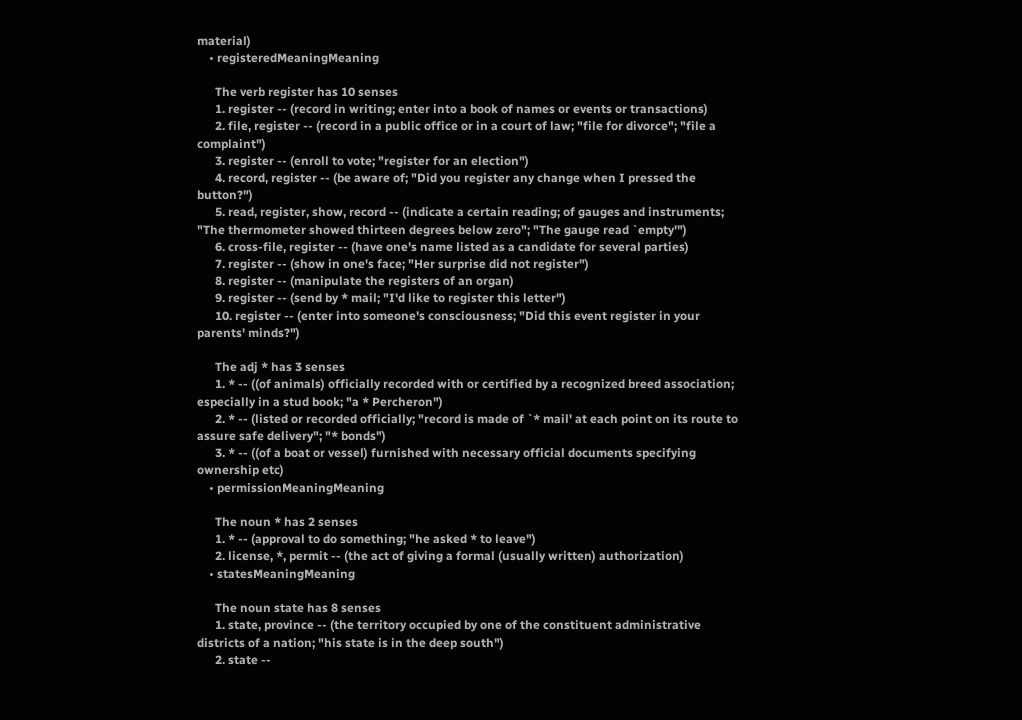material)
    • registeredMeaningMeaning

      The verb register has 10 senses
      1. register -- (record in writing; enter into a book of names or events or transactions)
      2. file, register -- (record in a public office or in a court of law; "file for divorce"; "file a complaint")
      3. register -- (enroll to vote; "register for an election")
      4. record, register -- (be aware of; "Did you register any change when I pressed the button?")
      5. read, register, show, record -- (indicate a certain reading; of gauges and instruments; "The thermometer showed thirteen degrees below zero"; "The gauge read `empty'")
      6. cross-file, register -- (have one's name listed as a candidate for several parties)
      7. register -- (show in one's face; "Her surprise did not register")
      8. register -- (manipulate the registers of an organ)
      9. register -- (send by * mail; "I'd like to register this letter")
      10. register -- (enter into someone's consciousness; "Did this event register in your parents' minds?")

      The adj * has 3 senses
      1. * -- ((of animals) officially recorded with or certified by a recognized breed association; especially in a stud book; "a * Percheron")
      2. * -- (listed or recorded officially; "record is made of `* mail' at each point on its route to assure safe delivery"; "* bonds")
      3. * -- ((of a boat or vessel) furnished with necessary official documents specifying ownership etc)
    • permissionMeaningMeaning

      The noun * has 2 senses
      1. * -- (approval to do something; "he asked * to leave")
      2. license, *, permit -- (the act of giving a formal (usually written) authorization)
    • statesMeaningMeaning

      The noun state has 8 senses
      1. state, province -- (the territory occupied by one of the constituent administrative districts of a nation; "his state is in the deep south")
      2. state --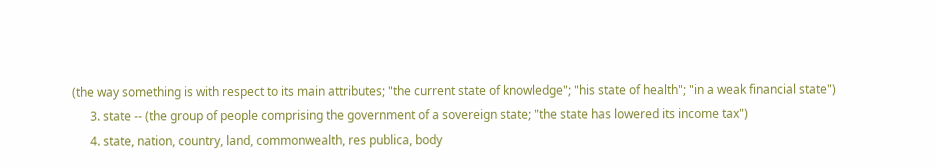(the way something is with respect to its main attributes; "the current state of knowledge"; "his state of health"; "in a weak financial state")
      3. state -- (the group of people comprising the government of a sovereign state; "the state has lowered its income tax")
      4. state, nation, country, land, commonwealth, res publica, body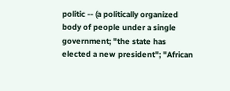politic -- (a politically organized body of people under a single government; "the state has elected a new president"; "African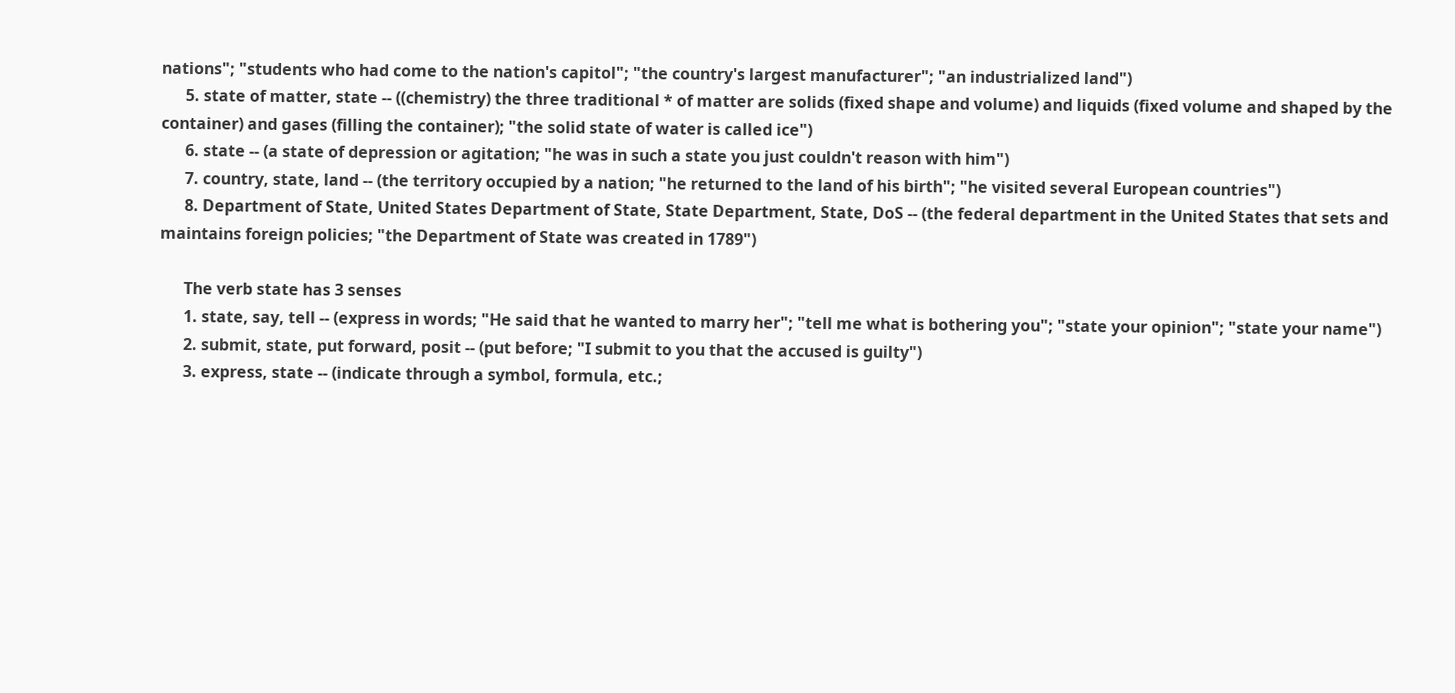nations"; "students who had come to the nation's capitol"; "the country's largest manufacturer"; "an industrialized land")
      5. state of matter, state -- ((chemistry) the three traditional * of matter are solids (fixed shape and volume) and liquids (fixed volume and shaped by the container) and gases (filling the container); "the solid state of water is called ice")
      6. state -- (a state of depression or agitation; "he was in such a state you just couldn't reason with him")
      7. country, state, land -- (the territory occupied by a nation; "he returned to the land of his birth"; "he visited several European countries")
      8. Department of State, United States Department of State, State Department, State, DoS -- (the federal department in the United States that sets and maintains foreign policies; "the Department of State was created in 1789")

      The verb state has 3 senses
      1. state, say, tell -- (express in words; "He said that he wanted to marry her"; "tell me what is bothering you"; "state your opinion"; "state your name")
      2. submit, state, put forward, posit -- (put before; "I submit to you that the accused is guilty")
      3. express, state -- (indicate through a symbol, formula, etc.;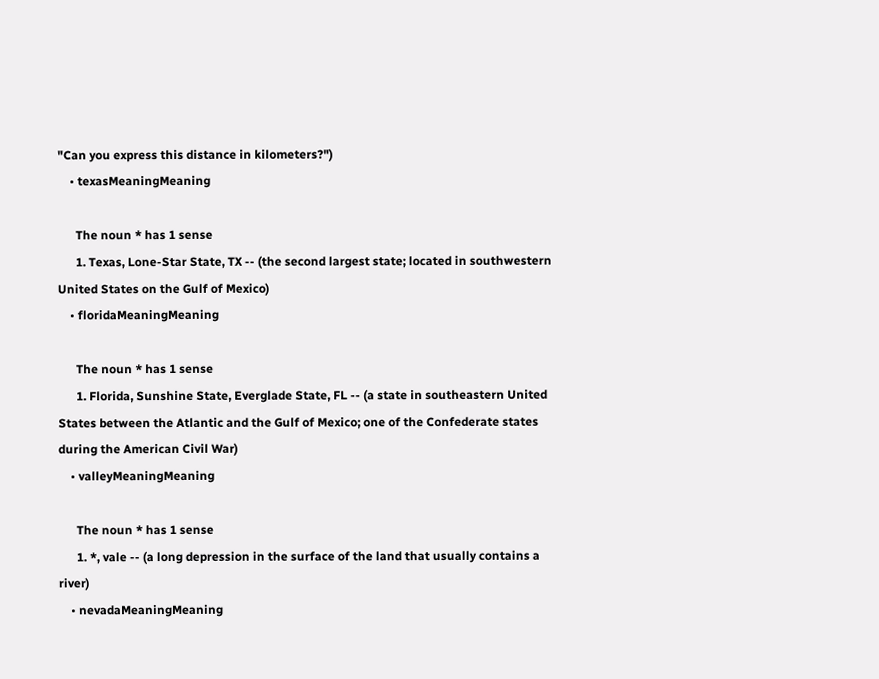"Can you express this distance in kilometers?")
    • texasMeaningMeaning

      The noun * has 1 sense
      1. Texas, Lone-Star State, TX -- (the second largest state; located in southwestern United States on the Gulf of Mexico)
    • floridaMeaningMeaning

      The noun * has 1 sense
      1. Florida, Sunshine State, Everglade State, FL -- (a state in southeastern United States between the Atlantic and the Gulf of Mexico; one of the Confederate states during the American Civil War)
    • valleyMeaningMeaning

      The noun * has 1 sense
      1. *, vale -- (a long depression in the surface of the land that usually contains a river)
    • nevadaMeaningMeaning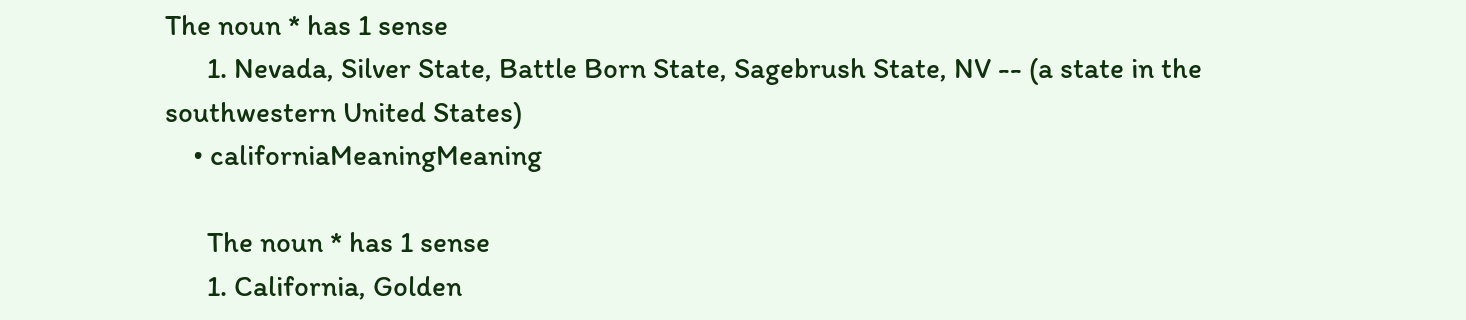The noun * has 1 sense
      1. Nevada, Silver State, Battle Born State, Sagebrush State, NV -- (a state in the southwestern United States)
    • californiaMeaningMeaning

      The noun * has 1 sense
      1. California, Golden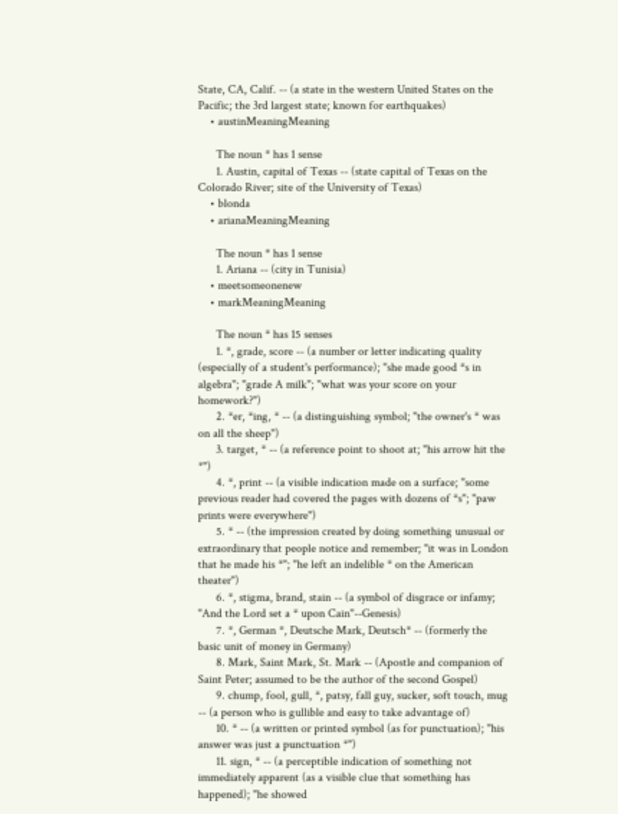State, CA, Calif. -- (a state in the western United States on the Pacific; the 3rd largest state; known for earthquakes)
    • austinMeaningMeaning

      The noun * has 1 sense
      1. Austin, capital of Texas -- (state capital of Texas on the Colorado River; site of the University of Texas)
    • blonda
    • arianaMeaningMeaning

      The noun * has 1 sense
      1. Ariana -- (city in Tunisia)
    • meetsomeonenew
    • markMeaningMeaning

      The noun * has 15 senses
      1. *, grade, score -- (a number or letter indicating quality (especially of a student's performance); "she made good *s in algebra"; "grade A milk"; "what was your score on your homework?")
      2. *er, *ing, * -- (a distinguishing symbol; "the owner's * was on all the sheep")
      3. target, * -- (a reference point to shoot at; "his arrow hit the *")
      4. *, print -- (a visible indication made on a surface; "some previous reader had covered the pages with dozens of *s"; "paw prints were everywhere")
      5. * -- (the impression created by doing something unusual or extraordinary that people notice and remember; "it was in London that he made his *"; "he left an indelible * on the American theater")
      6. *, stigma, brand, stain -- (a symbol of disgrace or infamy; "And the Lord set a * upon Cain"--Genesis)
      7. *, German *, Deutsche Mark, Deutsch* -- (formerly the basic unit of money in Germany)
      8. Mark, Saint Mark, St. Mark -- (Apostle and companion of Saint Peter; assumed to be the author of the second Gospel)
      9. chump, fool, gull, *, patsy, fall guy, sucker, soft touch, mug -- (a person who is gullible and easy to take advantage of)
      10. * -- (a written or printed symbol (as for punctuation); "his answer was just a punctuation *")
      11. sign, * -- (a perceptible indication of something not immediately apparent (as a visible clue that something has happened); "he showed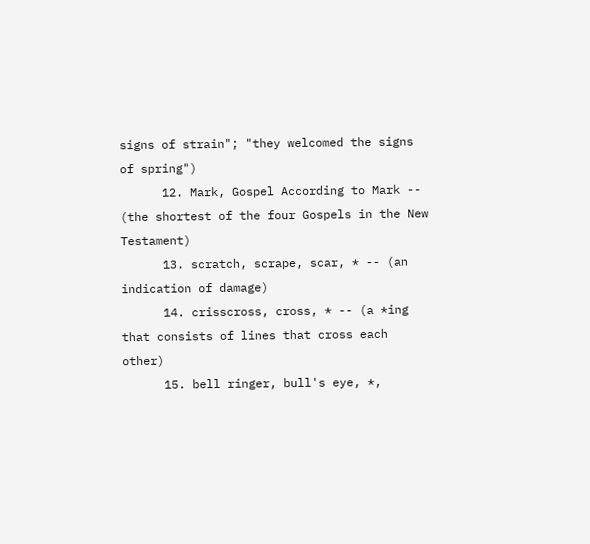signs of strain"; "they welcomed the signs of spring")
      12. Mark, Gospel According to Mark -- (the shortest of the four Gospels in the New Testament)
      13. scratch, scrape, scar, * -- (an indication of damage)
      14. crisscross, cross, * -- (a *ing that consists of lines that cross each other)
      15. bell ringer, bull's eye, *,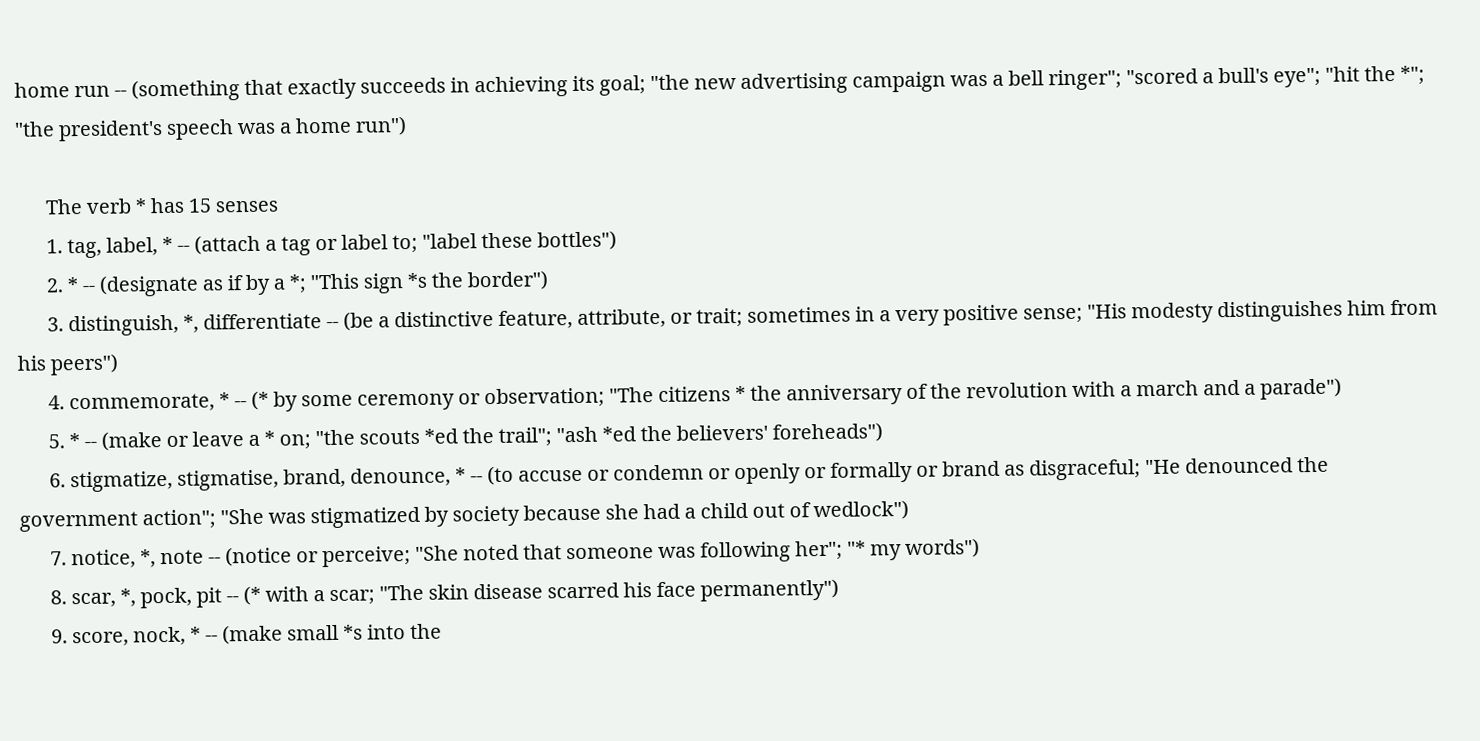home run -- (something that exactly succeeds in achieving its goal; "the new advertising campaign was a bell ringer"; "scored a bull's eye"; "hit the *"; "the president's speech was a home run")

      The verb * has 15 senses
      1. tag, label, * -- (attach a tag or label to; "label these bottles")
      2. * -- (designate as if by a *; "This sign *s the border")
      3. distinguish, *, differentiate -- (be a distinctive feature, attribute, or trait; sometimes in a very positive sense; "His modesty distinguishes him from his peers")
      4. commemorate, * -- (* by some ceremony or observation; "The citizens * the anniversary of the revolution with a march and a parade")
      5. * -- (make or leave a * on; "the scouts *ed the trail"; "ash *ed the believers' foreheads")
      6. stigmatize, stigmatise, brand, denounce, * -- (to accuse or condemn or openly or formally or brand as disgraceful; "He denounced the government action"; "She was stigmatized by society because she had a child out of wedlock")
      7. notice, *, note -- (notice or perceive; "She noted that someone was following her"; "* my words")
      8. scar, *, pock, pit -- (* with a scar; "The skin disease scarred his face permanently")
      9. score, nock, * -- (make small *s into the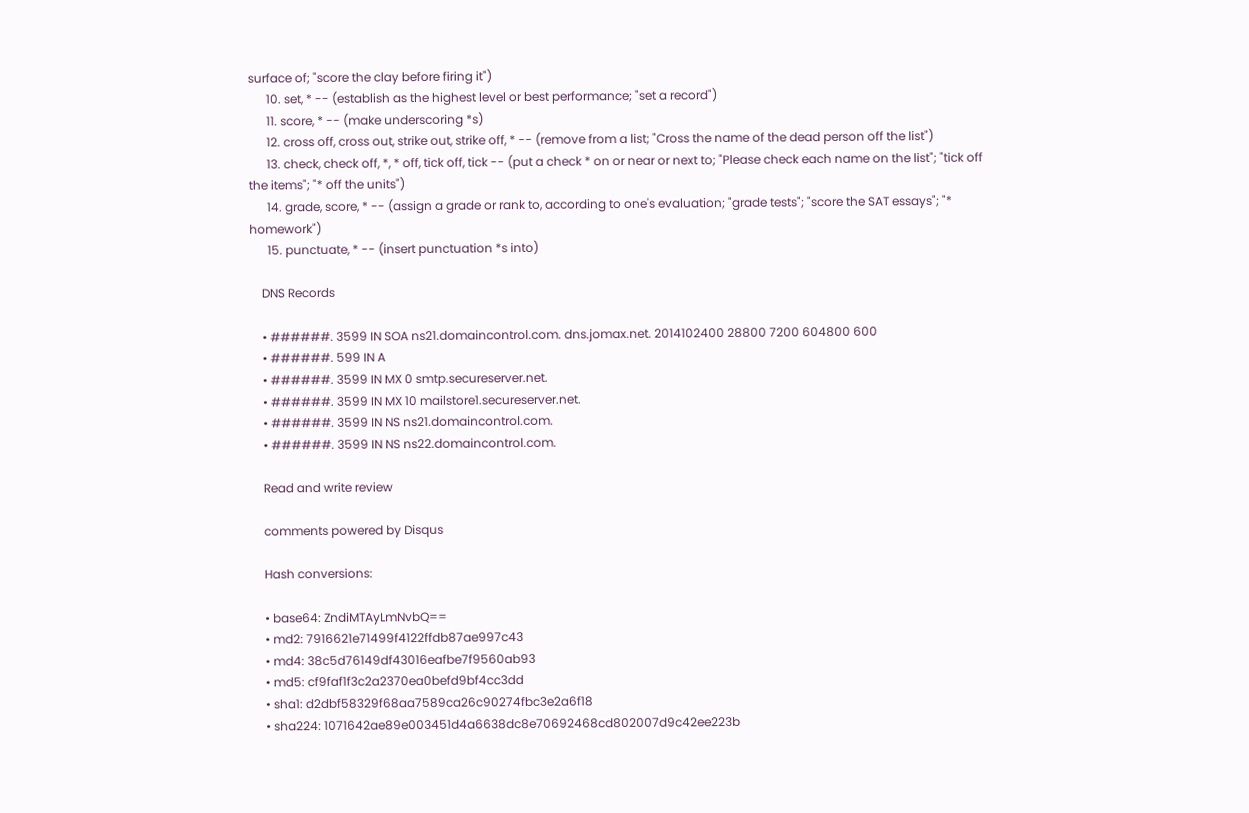surface of; "score the clay before firing it")
      10. set, * -- (establish as the highest level or best performance; "set a record")
      11. score, * -- (make underscoring *s)
      12. cross off, cross out, strike out, strike off, * -- (remove from a list; "Cross the name of the dead person off the list")
      13. check, check off, *, * off, tick off, tick -- (put a check * on or near or next to; "Please check each name on the list"; "tick off the items"; "* off the units")
      14. grade, score, * -- (assign a grade or rank to, according to one's evaluation; "grade tests"; "score the SAT essays"; "* homework")
      15. punctuate, * -- (insert punctuation *s into)

    DNS Records

    • ######. 3599 IN SOA ns21.domaincontrol.com. dns.jomax.net. 2014102400 28800 7200 604800 600
    • ######. 599 IN A
    • ######. 3599 IN MX 0 smtp.secureserver.net.
    • ######. 3599 IN MX 10 mailstore1.secureserver.net.
    • ######. 3599 IN NS ns21.domaincontrol.com.
    • ######. 3599 IN NS ns22.domaincontrol.com.

    Read and write review

    comments powered by Disqus

    Hash conversions:

    • base64: ZndiMTAyLmNvbQ==
    • md2: 7916621e71499f4122ffdb87ae997c43
    • md4: 38c5d76149df43016eafbe7f9560ab93
    • md5: cf9faf1f3c2a2370ea0befd9bf4cc3dd
    • sha1: d2dbf58329f68aa7589ca26c90274fbc3e2a6f18
    • sha224: 1071642ae89e003451d4a6638dc8e70692468cd802007d9c42ee223b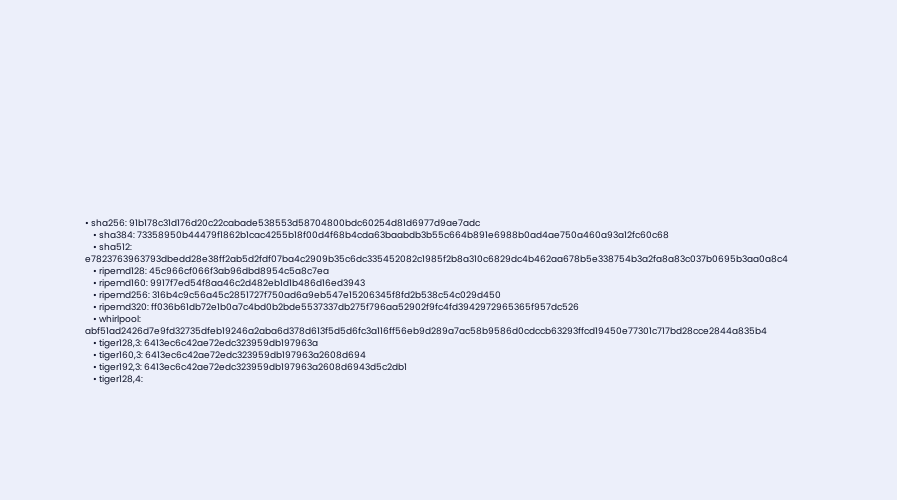• sha256: 91b178c31d176d20c22cabade538553d58704800bdc60254d81d6977d9ae7adc
    • sha384: 73358950b44479f1862b1cac4255b18f00d4f68b4cda63baabdb3b55c664b891e6988b0ad4ae750a460a93a12fc60c68
    • sha512: e7823763963793dbedd28e38ff2ab5d2fdf07ba4c2909b35c6dc335452082c1985f2b8a310c6829dc4b462aa678b5e338754b3a2fa8a83c037b0695b3aa0a8c4
    • ripemd128: 45c966cf066f3ab96dbd8954c5a8c7ea
    • ripemd160: 9917f7ed54f8aa46c2d482eb1d1b486d16ed3943
    • ripemd256: 316b4c9c56a45c2851727f750ad6a9eb547e15206345f8fd2b538c54c029d450
    • ripemd320: ff036b61db72e1b0a7c4bd0b2bde5537337db275f796aa52902f9fc4fd3942972965365f957dc526
    • whirlpool: abf51ad2426d7e9fd32735dfeb19246a2aba6d378d613f5d5d6fc3a116ff56eb9d289a7ac58b9586d0cdccb63293ffcd19450e77301c717bd28cce2844a835b4
    • tiger128,3: 6413ec6c42ae72edc323959db197963a
    • tiger160,3: 6413ec6c42ae72edc323959db197963a2608d694
    • tiger192,3: 6413ec6c42ae72edc323959db197963a2608d6943d5c2db1
    • tiger128,4: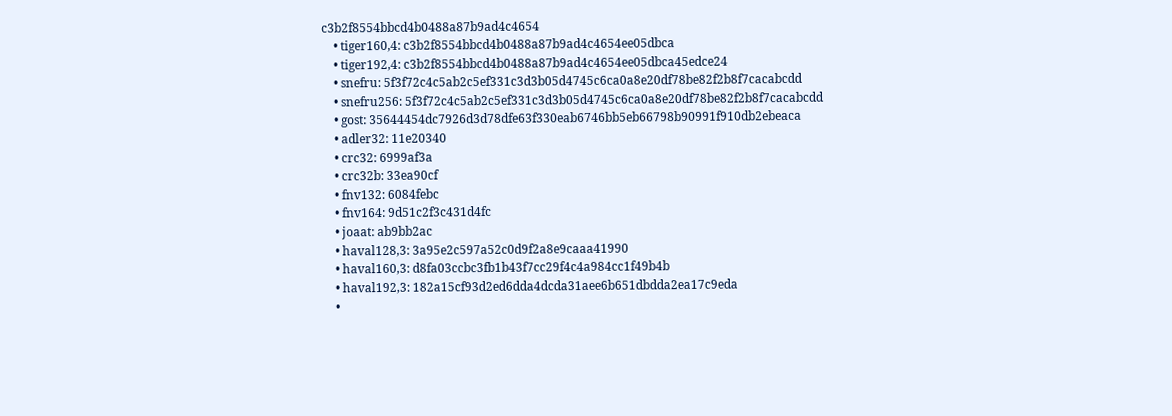c3b2f8554bbcd4b0488a87b9ad4c4654
    • tiger160,4: c3b2f8554bbcd4b0488a87b9ad4c4654ee05dbca
    • tiger192,4: c3b2f8554bbcd4b0488a87b9ad4c4654ee05dbca45edce24
    • snefru: 5f3f72c4c5ab2c5ef331c3d3b05d4745c6ca0a8e20df78be82f2b8f7cacabcdd
    • snefru256: 5f3f72c4c5ab2c5ef331c3d3b05d4745c6ca0a8e20df78be82f2b8f7cacabcdd
    • gost: 35644454dc7926d3d78dfe63f330eab6746bb5eb66798b90991f910db2ebeaca
    • adler32: 11e20340
    • crc32: 6999af3a
    • crc32b: 33ea90cf
    • fnv132: 6084febc
    • fnv164: 9d51c2f3c431d4fc
    • joaat: ab9bb2ac
    • haval128,3: 3a95e2c597a52c0d9f2a8e9caaa41990
    • haval160,3: d8fa03ccbc3fb1b43f7cc29f4c4a984cc1f49b4b
    • haval192,3: 182a15cf93d2ed6dda4dcda31aee6b651dbdda2ea17c9eda
    •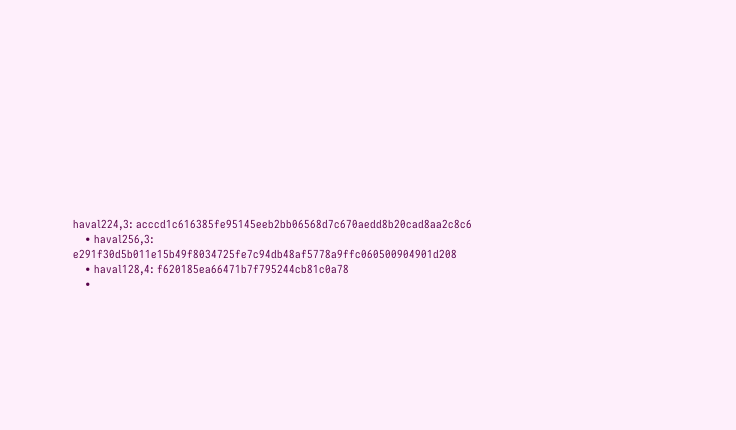haval224,3: acccd1c616385fe95145eeb2bb06568d7c670aedd8b20cad8aa2c8c6
    • haval256,3: e291f30d5b011e15b49f8034725fe7c94db48af5778a9ffc060500904901d208
    • haval128,4: f620185ea66471b7f795244cb81c0a78
    •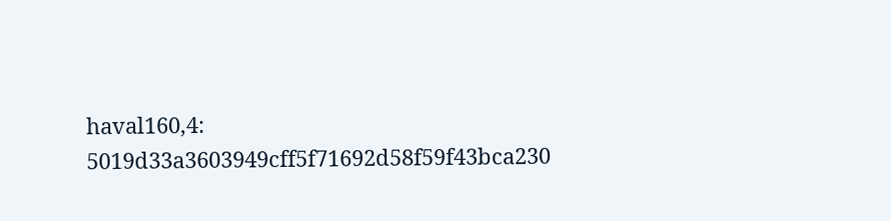haval160,4: 5019d33a3603949cff5f71692d58f59f43bca230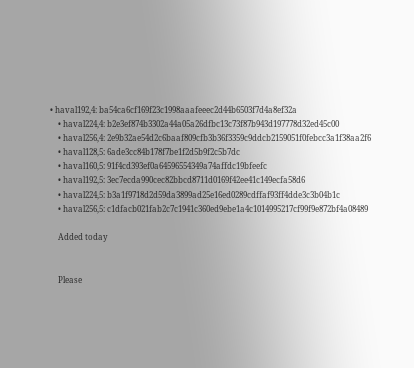• haval192,4: ba54ca6cf169f23c1998aaafeeec2d44b6503f7d4a8ef32a
    • haval224,4: b2e3ef874b3302a44a05a26dfbc13c73f87b943d197778d32ed45c00
    • haval256,4: 2e9b32ae54d2c6baaf809cfb3b36f3359c9ddcb2159051f0febcc3a1f38aa2f6
    • haval128,5: 6ade3cc84b178f7be1f2d5b9f2c5b7dc
    • haval160,5: 91f4cd393ef0a64596554349a74affdc19bfeefc
    • haval192,5: 3ec7ecda990cec82bbcd8711d0169f42ee41c149ecfa58d6
    • haval224,5: b3a1f9718d2d59da3899ad25e16ed0289cdffaf93ff4dde3c3b04b1c
    • haval256,5: c1dfacb021fab2c7c1941c360ed9ebe1a4c1014995217cf99f9e872bf4a08489

    Added today


    Please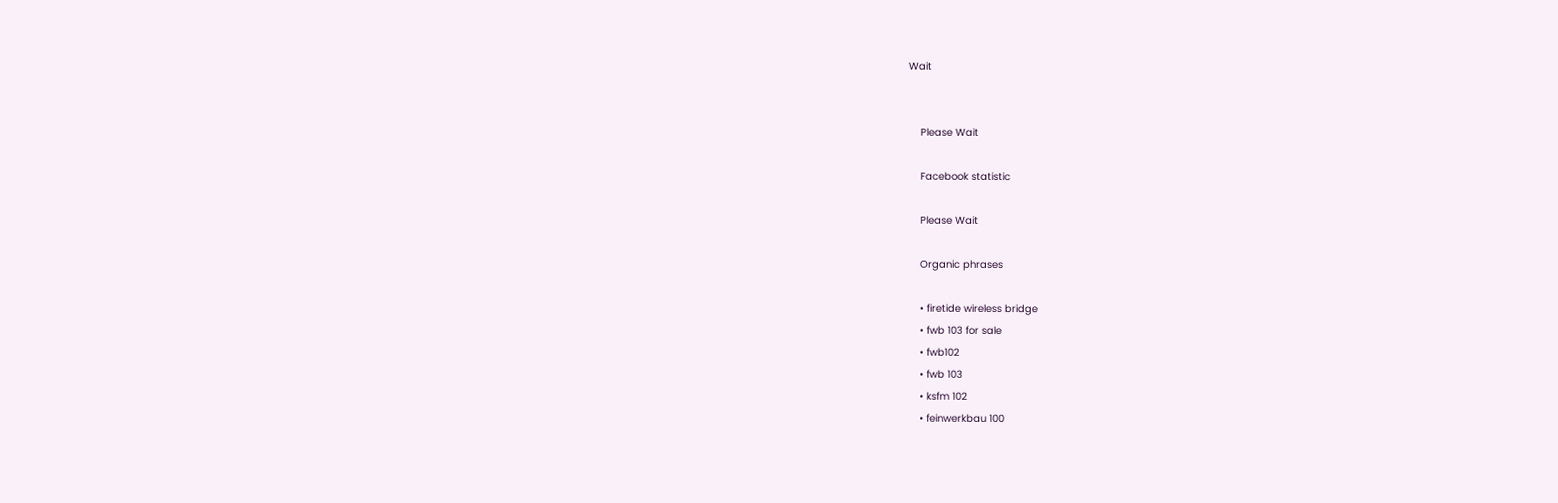Wait


    Please Wait

    Facebook statistic

    Please Wait

    Organic phrases

    • firetide wireless bridge
    • fwb 103 for sale
    • fwb102
    • fwb 103
    • ksfm 102
    • feinwerkbau 100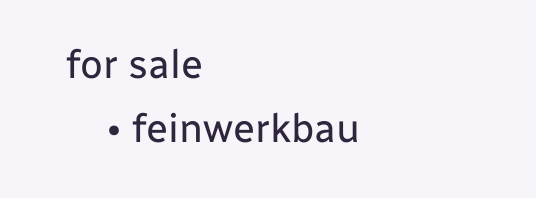for sale
    • feinwerkbau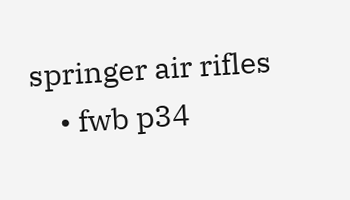springer air rifles
    • fwb p34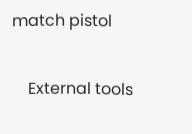match pistol

    External tools